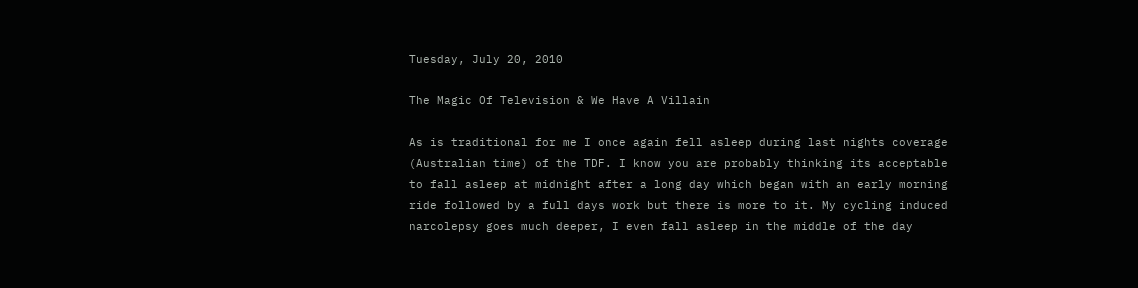Tuesday, July 20, 2010

The Magic Of Television & We Have A Villain

As is traditional for me I once again fell asleep during last nights coverage (Australian time) of the TDF. I know you are probably thinking its acceptable to fall asleep at midnight after a long day which began with an early morning ride followed by a full days work but there is more to it. My cycling induced narcolepsy goes much deeper, I even fall asleep in the middle of the day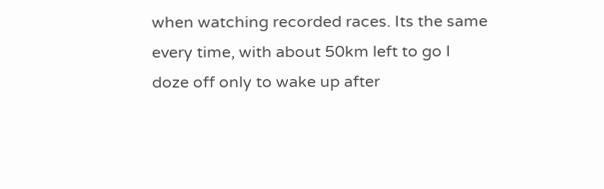when watching recorded races. Its the same every time, with about 50km left to go I doze off only to wake up after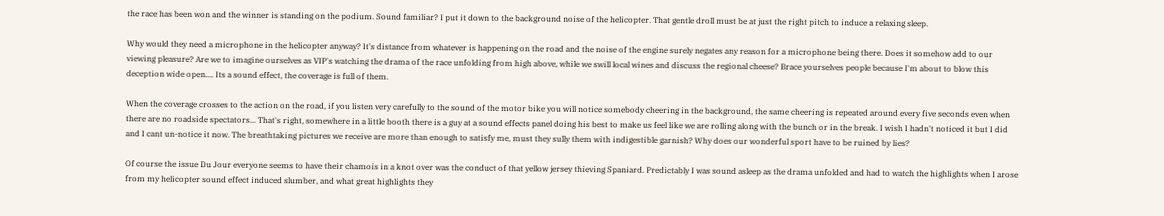the race has been won and the winner is standing on the podium. Sound familiar? I put it down to the background noise of the helicopter. That gentle droll must be at just the right pitch to induce a relaxing sleep.

Why would they need a microphone in the helicopter anyway? It's distance from whatever is happening on the road and the noise of the engine surely negates any reason for a microphone being there. Does it somehow add to our viewing pleasure? Are we to imagine ourselves as VIP's watching the drama of the race unfolding from high above, while we swill local wines and discuss the regional cheese? Brace yourselves people because I'm about to blow this deception wide open.... Its a sound effect, the coverage is full of them.

When the coverage crosses to the action on the road, if you listen very carefully to the sound of the motor bike you will notice somebody cheering in the background, the same cheering is repeated around every five seconds even when there are no roadside spectators... That's right, somewhere in a little booth there is a guy at a sound effects panel doing his best to make us feel like we are rolling along with the bunch or in the break. I wish I hadn't noticed it but I did and I cant un-notice it now. The breathtaking pictures we receive are more than enough to satisfy me, must they sully them with indigestible garnish? Why does our wonderful sport have to be ruined by lies?

Of course the issue Du Jour everyone seems to have their chamois in a knot over was the conduct of that yellow jersey thieving Spaniard. Predictably I was sound asleep as the drama unfolded and had to watch the highlights when I arose from my helicopter sound effect induced slumber, and what great highlights they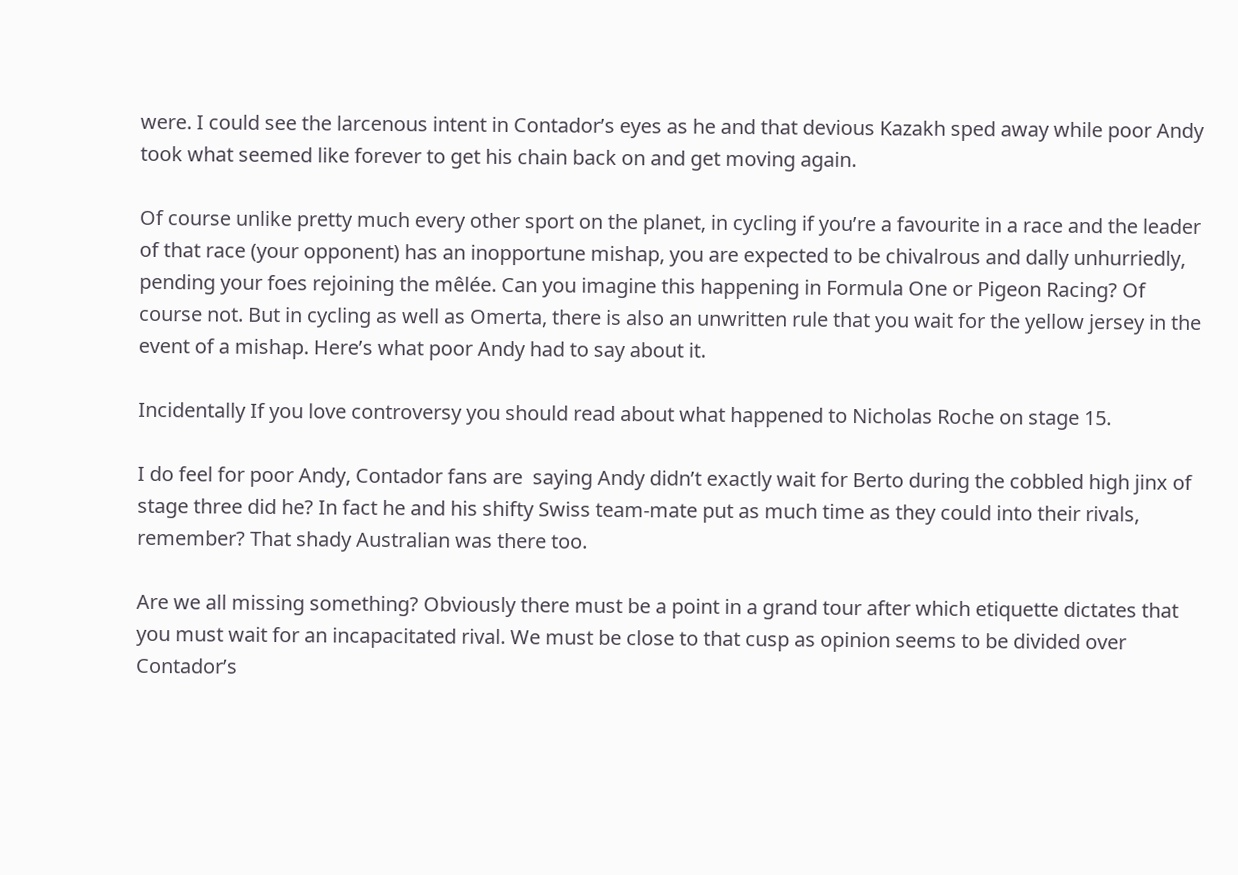were. I could see the larcenous intent in Contador’s eyes as he and that devious Kazakh sped away while poor Andy took what seemed like forever to get his chain back on and get moving again.

Of course unlike pretty much every other sport on the planet, in cycling if you’re a favourite in a race and the leader of that race (your opponent) has an inopportune mishap, you are expected to be chivalrous and dally unhurriedly, pending your foes rejoining the mêlée. Can you imagine this happening in Formula One or Pigeon Racing? Of course not. But in cycling as well as Omerta, there is also an unwritten rule that you wait for the yellow jersey in the event of a mishap. Here’s what poor Andy had to say about it.

Incidentally If you love controversy you should read about what happened to Nicholas Roche on stage 15.

I do feel for poor Andy, Contador fans are  saying Andy didn’t exactly wait for Berto during the cobbled high jinx of stage three did he? In fact he and his shifty Swiss team-mate put as much time as they could into their rivals, remember? That shady Australian was there too.

Are we all missing something? Obviously there must be a point in a grand tour after which etiquette dictates that you must wait for an incapacitated rival. We must be close to that cusp as opinion seems to be divided over Contador’s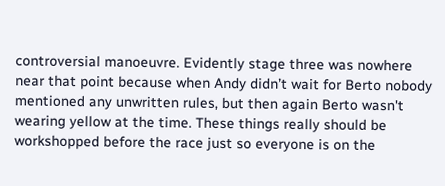controversial manoeuvre. Evidently stage three was nowhere near that point because when Andy didn’t wait for Berto nobody mentioned any unwritten rules, but then again Berto wasn't wearing yellow at the time. These things really should be workshopped before the race just so everyone is on the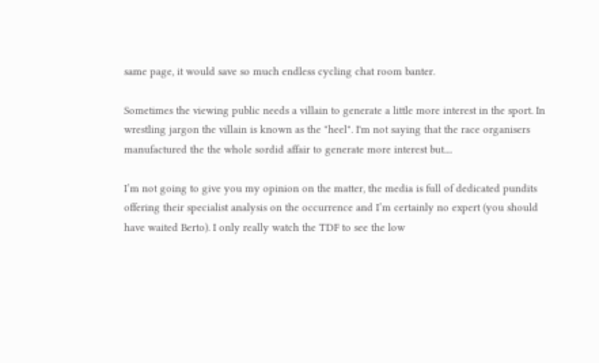same page, it would save so much endless cycling chat room banter.

Sometimes the viewing public needs a villain to generate a little more interest in the sport. In wrestling jargon the villain is known as the "heel". I'm not saying that the race organisers manufactured the the whole sordid affair to generate more interest but....

I’m not going to give you my opinion on the matter, the media is full of dedicated pundits offering their specialist analysis on the occurrence and I’m certainly no expert (you should have waited Berto). I only really watch the TDF to see the low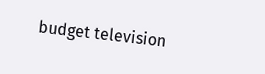budget television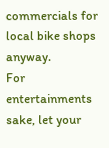commercials for local bike shops anyway.
For entertainments sake, let your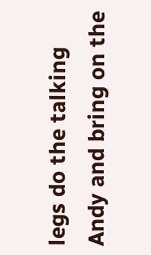legs do the talking Andy and bring on the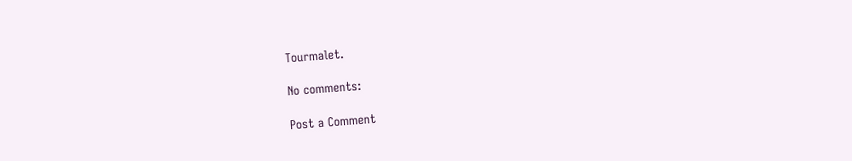Tourmalet.

No comments:

Post a Comment